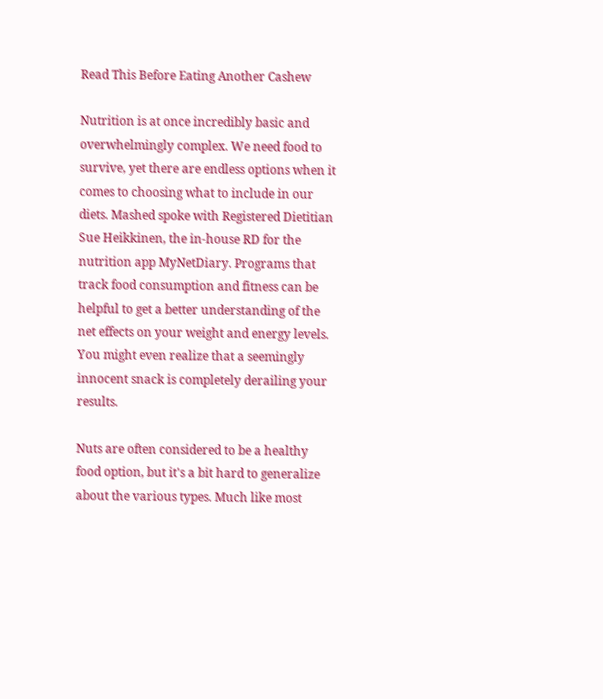Read This Before Eating Another Cashew

Nutrition is at once incredibly basic and overwhelmingly complex. We need food to survive, yet there are endless options when it comes to choosing what to include in our diets. Mashed spoke with Registered Dietitian Sue Heikkinen, the in-house RD for the nutrition app MyNetDiary. Programs that track food consumption and fitness can be helpful to get a better understanding of the net effects on your weight and energy levels. You might even realize that a seemingly innocent snack is completely derailing your results.

Nuts are often considered to be a healthy food option, but it's a bit hard to generalize about the various types. Much like most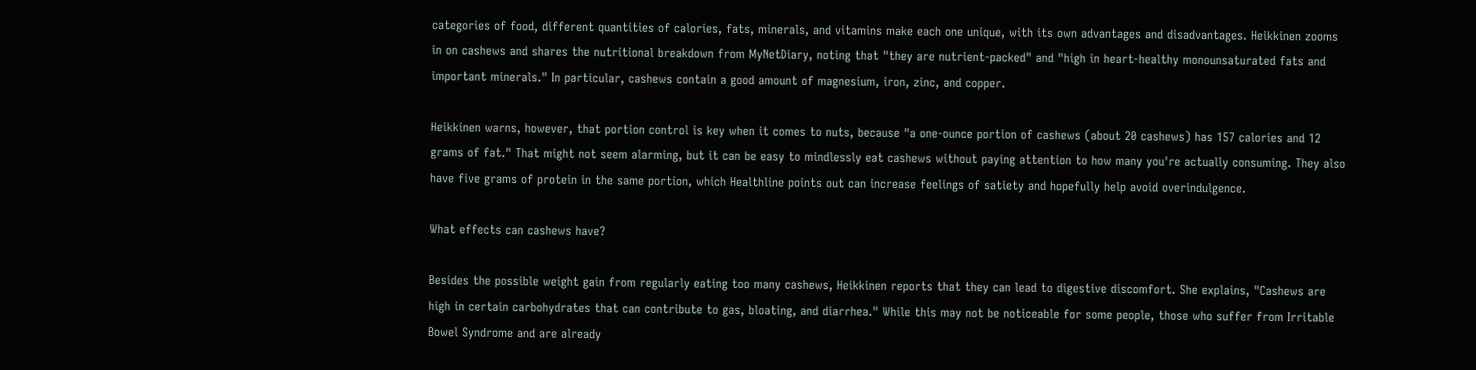categories of food, different quantities of calories, fats, minerals, and vitamins make each one unique, with its own advantages and disadvantages. Heikkinen zooms in on cashews and shares the nutritional breakdown from MyNetDiary, noting that "they are nutrient-packed" and "high in heart-healthy monounsaturated fats and important minerals." In particular, cashews contain a good amount of magnesium, iron, zinc, and copper.

Heikkinen warns, however, that portion control is key when it comes to nuts, because "a one-ounce portion of cashews (about 20 cashews) has 157 calories and 12 grams of fat." That might not seem alarming, but it can be easy to mindlessly eat cashews without paying attention to how many you're actually consuming. They also have five grams of protein in the same portion, which Healthline points out can increase feelings of satiety and hopefully help avoid overindulgence.

What effects can cashews have?

Besides the possible weight gain from regularly eating too many cashews, Heikkinen reports that they can lead to digestive discomfort. She explains, "Cashews are high in certain carbohydrates that can contribute to gas, bloating, and diarrhea." While this may not be noticeable for some people, those who suffer from Irritable Bowel Syndrome and are already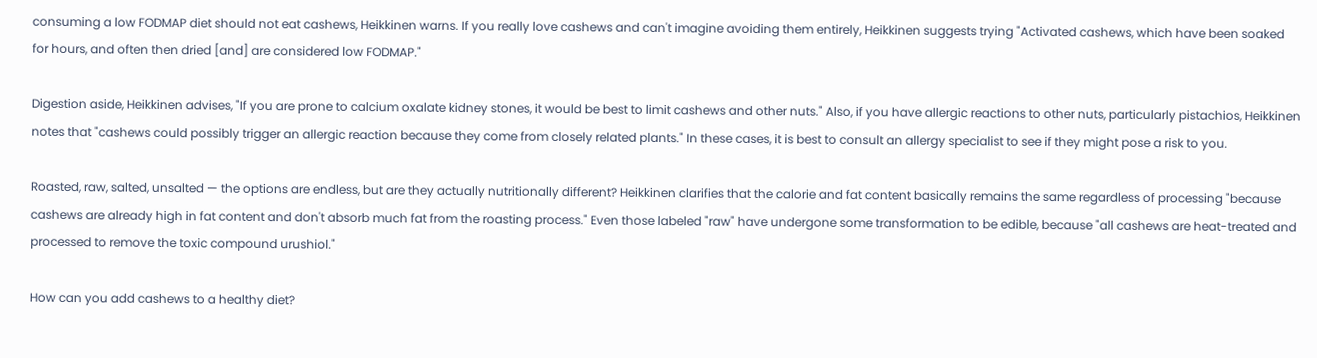consuming a low FODMAP diet should not eat cashews, Heikkinen warns. If you really love cashews and can't imagine avoiding them entirely, Heikkinen suggests trying "Activated cashews, which have been soaked for hours, and often then dried [and] are considered low FODMAP."

Digestion aside, Heikkinen advises, "If you are prone to calcium oxalate kidney stones, it would be best to limit cashews and other nuts." Also, if you have allergic reactions to other nuts, particularly pistachios, Heikkinen notes that "cashews could possibly trigger an allergic reaction because they come from closely related plants." In these cases, it is best to consult an allergy specialist to see if they might pose a risk to you.

Roasted, raw, salted, unsalted — the options are endless, but are they actually nutritionally different? Heikkinen clarifies that the calorie and fat content basically remains the same regardless of processing "because cashews are already high in fat content and don't absorb much fat from the roasting process." Even those labeled "raw" have undergone some transformation to be edible, because "all cashews are heat-treated and processed to remove the toxic compound urushiol."

How can you add cashews to a healthy diet?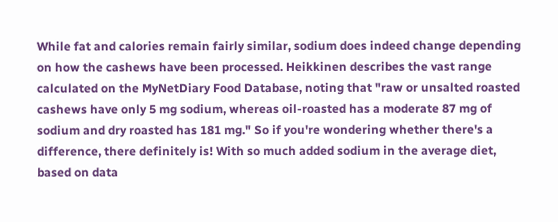While fat and calories remain fairly similar, sodium does indeed change depending on how the cashews have been processed. Heikkinen describes the vast range calculated on the MyNetDiary Food Database, noting that "raw or unsalted roasted cashews have only 5 mg sodium, whereas oil-roasted has a moderate 87 mg of sodium and dry roasted has 181 mg." So if you're wondering whether there's a difference, there definitely is! With so much added sodium in the average diet, based on data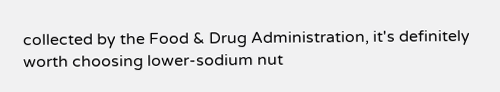collected by the Food & Drug Administration, it's definitely worth choosing lower-sodium nut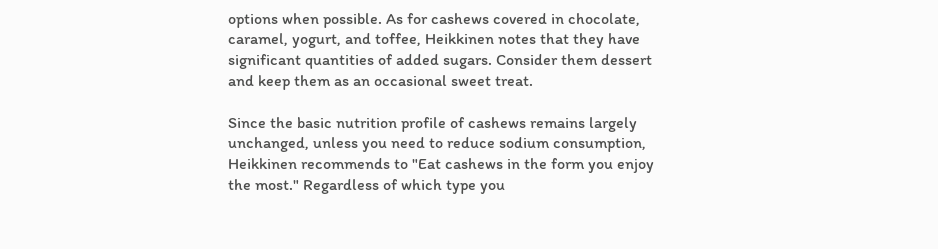options when possible. As for cashews covered in chocolate, caramel, yogurt, and toffee, Heikkinen notes that they have significant quantities of added sugars. Consider them dessert and keep them as an occasional sweet treat.

Since the basic nutrition profile of cashews remains largely unchanged, unless you need to reduce sodium consumption, Heikkinen recommends to "Eat cashews in the form you enjoy the most." Regardless of which type you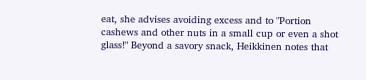eat, she advises avoiding excess and to "Portion cashews and other nuts in a small cup or even a shot glass!" Beyond a savory snack, Heikkinen notes that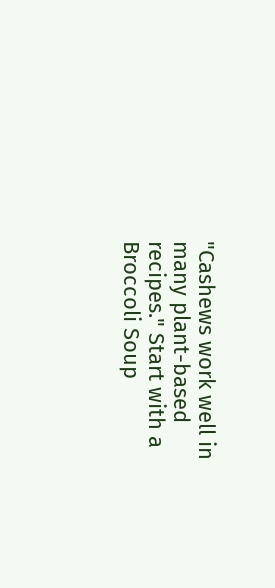"Cashews work well in many plant-based recipes." Start with a Broccoli Soup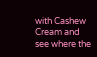with Cashew Cream and see where the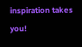inspiration takes you!